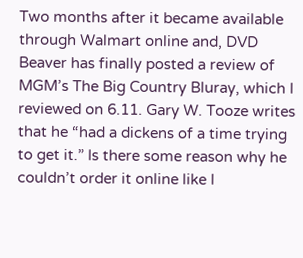Two months after it became available through Walmart online and, DVD Beaver has finally posted a review of MGM’s The Big Country Bluray, which I reviewed on 6.11. Gary W. Tooze writes that he “had a dickens of a time trying to get it.” Is there some reason why he couldn’t order it online like I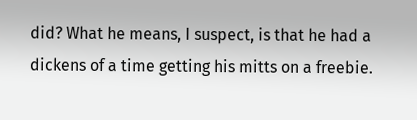did? What he means, I suspect, is that he had a dickens of a time getting his mitts on a freebie.